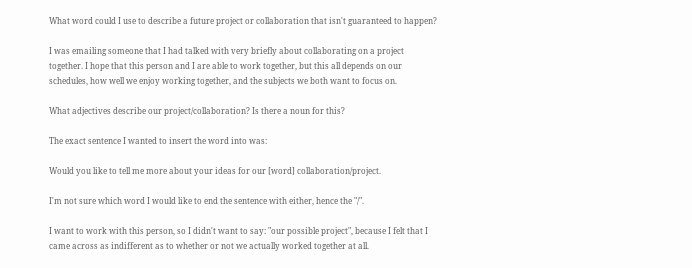What word could I use to describe a future project or collaboration that isn't guaranteed to happen?

I was emailing someone that I had talked with very briefly about collaborating on a project together. I hope that this person and I are able to work together, but this all depends on our schedules, how well we enjoy working together, and the subjects we both want to focus on.

What adjectives describe our project/collaboration? Is there a noun for this?

The exact sentence I wanted to insert the word into was:

Would you like to tell me more about your ideas for our [word] collaboration/project.

I'm not sure which word I would like to end the sentence with either, hence the "/".

I want to work with this person, so I didn't want to say: "our possible project", because I felt that I came across as indifferent as to whether or not we actually worked together at all.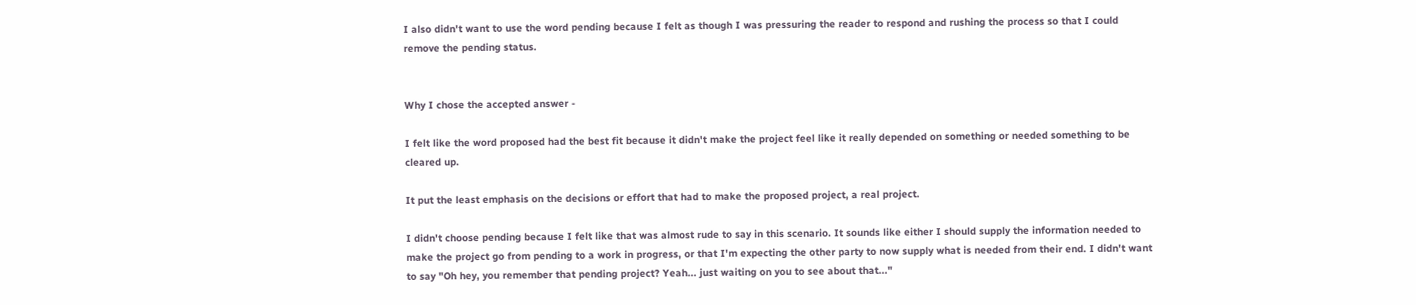I also didn't want to use the word pending because I felt as though I was pressuring the reader to respond and rushing the process so that I could remove the pending status.


Why I chose the accepted answer -

I felt like the word proposed had the best fit because it didn't make the project feel like it really depended on something or needed something to be cleared up.

It put the least emphasis on the decisions or effort that had to make the proposed project, a real project.

I didn't choose pending because I felt like that was almost rude to say in this scenario. It sounds like either I should supply the information needed to make the project go from pending to a work in progress, or that I'm expecting the other party to now supply what is needed from their end. I didn't want to say "Oh hey, you remember that pending project? Yeah... just waiting on you to see about that..."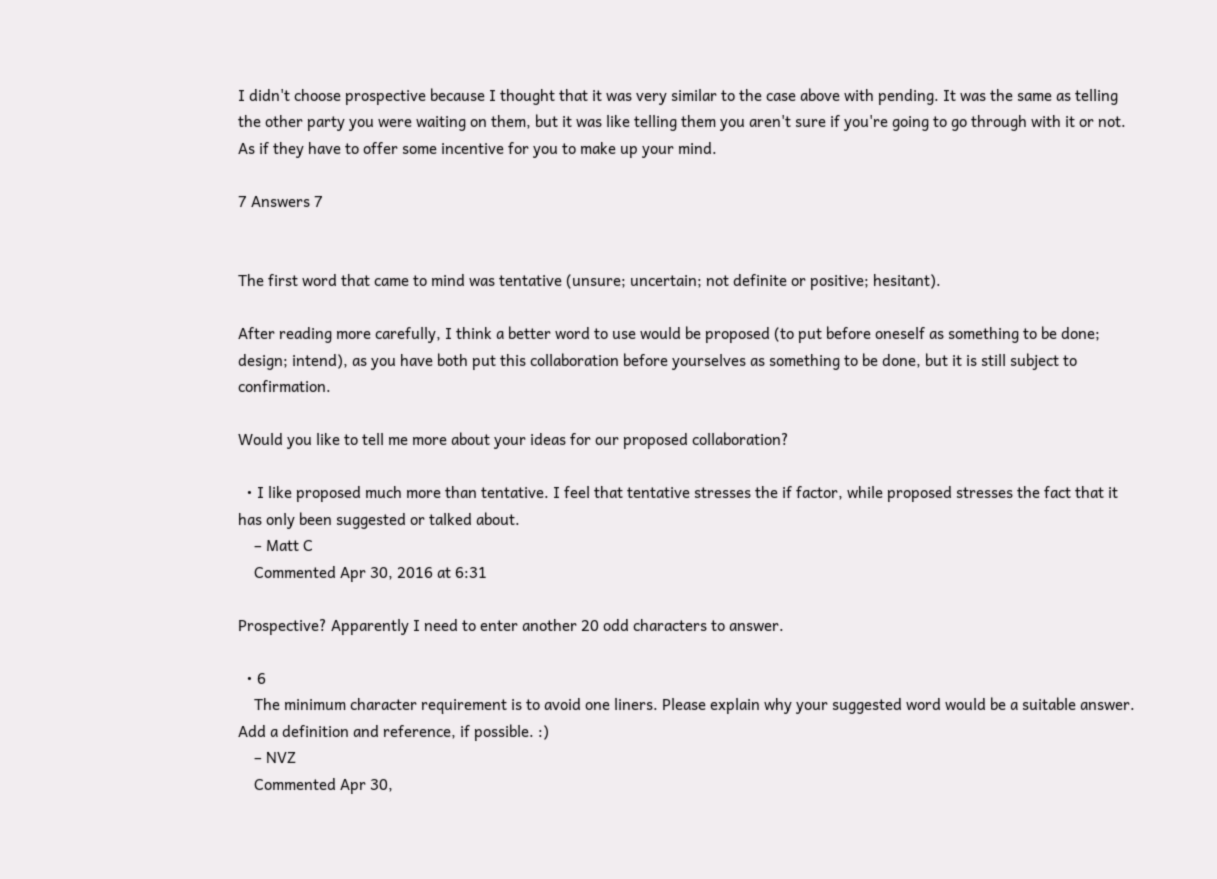I didn't choose prospective because I thought that it was very similar to the case above with pending. It was the same as telling the other party you were waiting on them, but it was like telling them you aren't sure if you're going to go through with it or not. As if they have to offer some incentive for you to make up your mind.

7 Answers 7


The first word that came to mind was tentative (unsure; uncertain; not definite or positive; hesitant).

After reading more carefully, I think a better word to use would be proposed (to put before oneself as something to be done; design; intend), as you have both put this collaboration before yourselves as something to be done, but it is still subject to confirmation.

Would you like to tell me more about your ideas for our proposed collaboration?

  • I like proposed much more than tentative. I feel that tentative stresses the if factor, while proposed stresses the fact that it has only been suggested or talked about.
    – Matt C
    Commented Apr 30, 2016 at 6:31

Prospective? Apparently I need to enter another 20 odd characters to answer.

  • 6
    The minimum character requirement is to avoid one liners. Please explain why your suggested word would be a suitable answer. Add a definition and reference, if possible. :)
    – NVZ
    Commented Apr 30,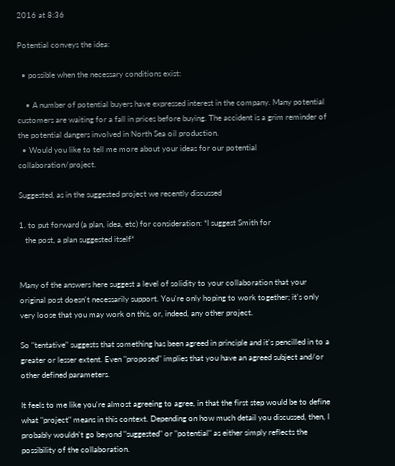2016 at 8:36

Potential conveys the idea:

  • possible when the necessary conditions exist:

    • A number of potential buyers have expressed interest in the company. Many potential customers are waiting for a fall in prices before buying. The accident is a grim reminder of the potential dangers involved in North Sea oil production.
  • Would you like to tell me more about your ideas for our potential collaboration/project.

Suggested, as in the suggested project we recently discussed

1. to put forward (a plan, idea, etc) for consideration: *I suggest Smith for
   the post, a plan suggested itself*


Many of the answers here suggest a level of solidity to your collaboration that your original post doesn't necessarily support. You're only hoping to work together; it's only very loose that you may work on this, or, indeed, any other project.

So "tentative" suggests that something has been agreed in principle and it's pencilled in to a greater or lesser extent. Even "proposed" implies that you have an agreed subject and/or other defined parameters.

It feels to me like you're almost agreeing to agree, in that the first step would be to define what "project" means in this context. Depending on how much detail you discussed, then, I probably wouldn't go beyond "suggested" or "potential" as either simply reflects the possibility of the collaboration.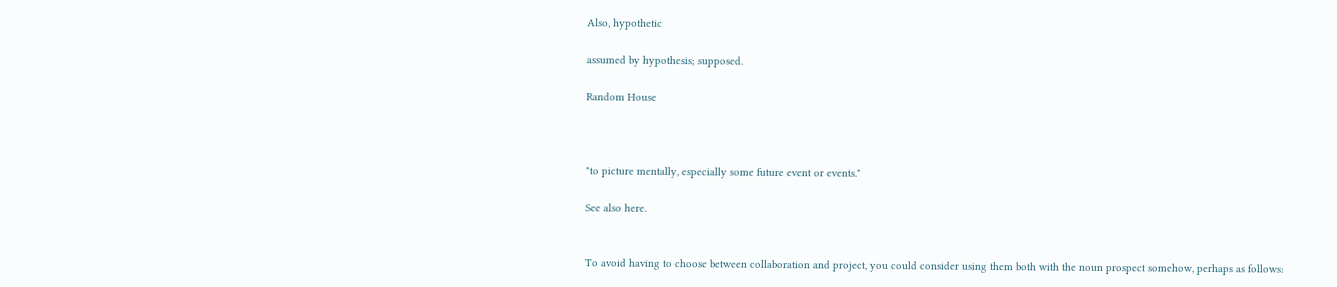Also, hypothetic

assumed by hypothesis; supposed.

Random House



"to picture mentally, especially some future event or events."

See also here.


To avoid having to choose between collaboration and project, you could consider using them both with the noun prospect somehow, perhaps as follows: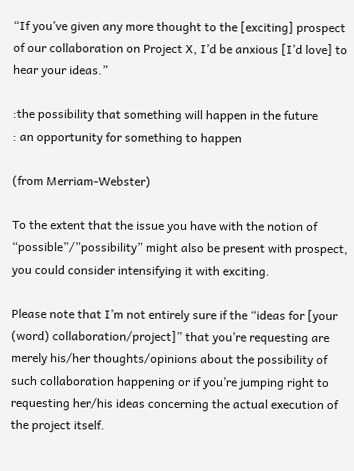“If you’ve given any more thought to the [exciting] prospect of our collaboration on Project X, I’d be anxious [I’d love] to hear your ideas.”

:the possibility that something will happen in the future
: an opportunity for something to happen

(from Merriam-Webster)

To the extent that the issue you have with the notion of “possible”/”possibility” might also be present with prospect, you could consider intensifying it with exciting.

Please note that I’m not entirely sure if the “ideas for [your (word) collaboration/project]” that you’re requesting are merely his/her thoughts/opinions about the possibility of such collaboration happening or if you’re jumping right to requesting her/his ideas concerning the actual execution of the project itself.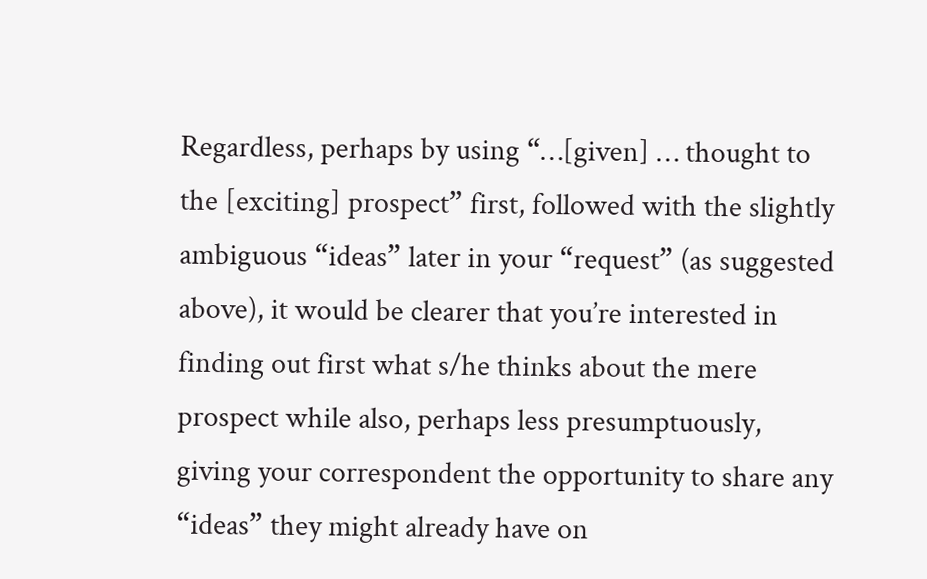Regardless, perhaps by using “…[given] … thought to the [exciting] prospect” first, followed with the slightly ambiguous “ideas” later in your “request” (as suggested above), it would be clearer that you’re interested in finding out first what s/he thinks about the mere prospect while also, perhaps less presumptuously, giving your correspondent the opportunity to share any “ideas” they might already have on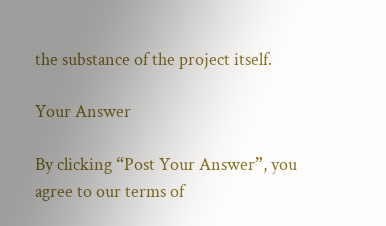the substance of the project itself.

Your Answer

By clicking “Post Your Answer”, you agree to our terms of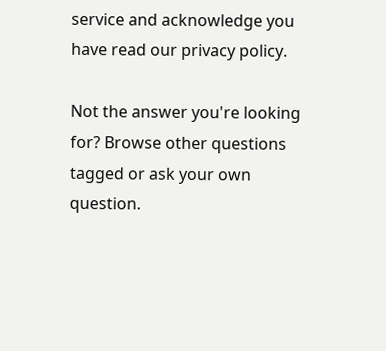service and acknowledge you have read our privacy policy.

Not the answer you're looking for? Browse other questions tagged or ask your own question.